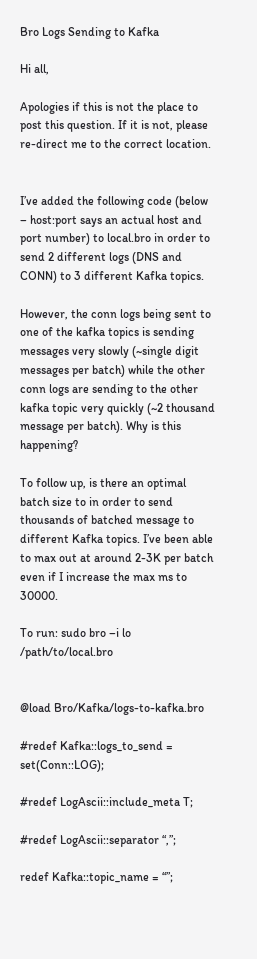Bro Logs Sending to Kafka

Hi all,

Apologies if this is not the place to post this question. If it is not, please re-direct me to the correct location.


I’ve added the following code (below – host:port says an actual host and port number) to local.bro in order to send 2 different logs (DNS and CONN) to 3 different Kafka topics.

However, the conn logs being sent to one of the kafka topics is sending messages very slowly (~single digit messages per batch) while the other conn logs are sending to the other kafka topic very quickly (~2 thousand message per batch). Why is this happening?

To follow up, is there an optimal batch size to in order to send thousands of batched message to different Kafka topics. I’ve been able to max out at around 2-3K per batch even if I increase the max ms to 30000.

To run: sudo bro –i lo /path/to/local.bro


@load Bro/Kafka/logs-to-kafka.bro

#redef Kafka::logs_to_send = set(Conn::LOG);

#redef LogAscii::include_meta T;

#redef LogAscii::separator “,”;

redef Kafka::topic_name = “”;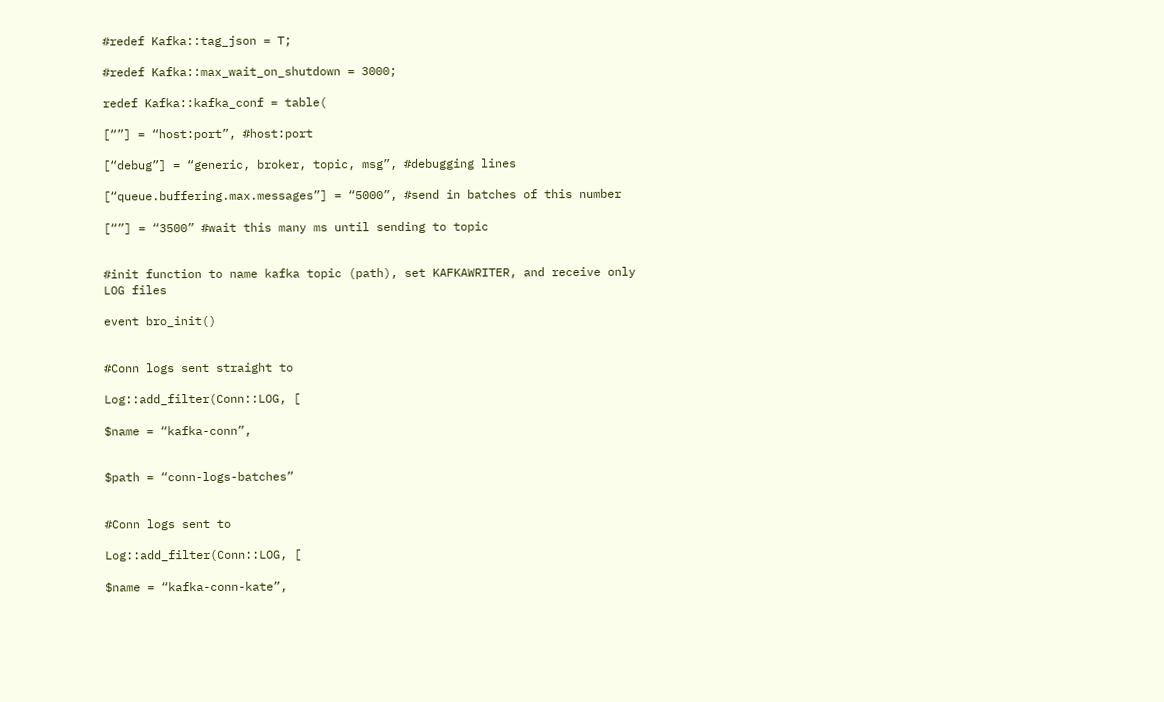#redef Kafka::tag_json = T;

#redef Kafka::max_wait_on_shutdown = 3000;

redef Kafka::kafka_conf = table(

[“”] = “host:port”, #host:port

[“debug”] = “generic, broker, topic, msg”, #debugging lines

[“queue.buffering.max.messages”] = “5000”, #send in batches of this number

[“”] = “3500” #wait this many ms until sending to topic


#init function to name kafka topic (path), set KAFKAWRITER, and receive only LOG files

event bro_init()


#Conn logs sent straight to

Log::add_filter(Conn::LOG, [

$name = “kafka-conn”,


$path = “conn-logs-batches”


#Conn logs sent to

Log::add_filter(Conn::LOG, [

$name = “kafka-conn-kate”,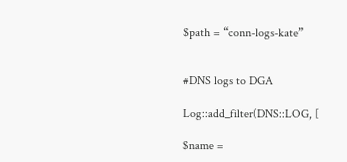$path = “conn-logs-kate”


#DNS logs to DGA

Log::add_filter(DNS::LOG, [

$name =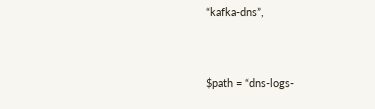“kafka-dns”,


$path = “dns-logs-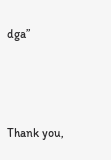dga”



Thank you,